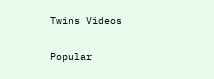Twins Videos

Popular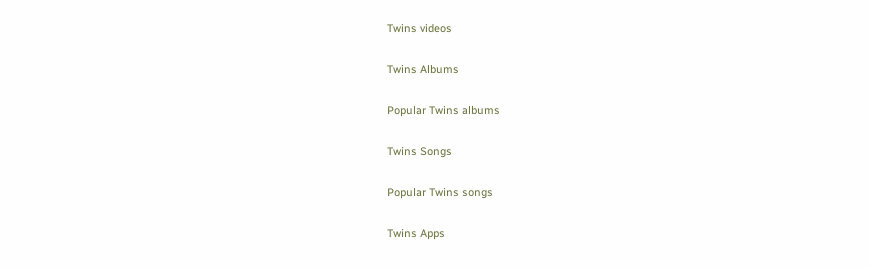Twins videos

Twins Albums

Popular Twins albums

Twins Songs

Popular Twins songs

Twins Apps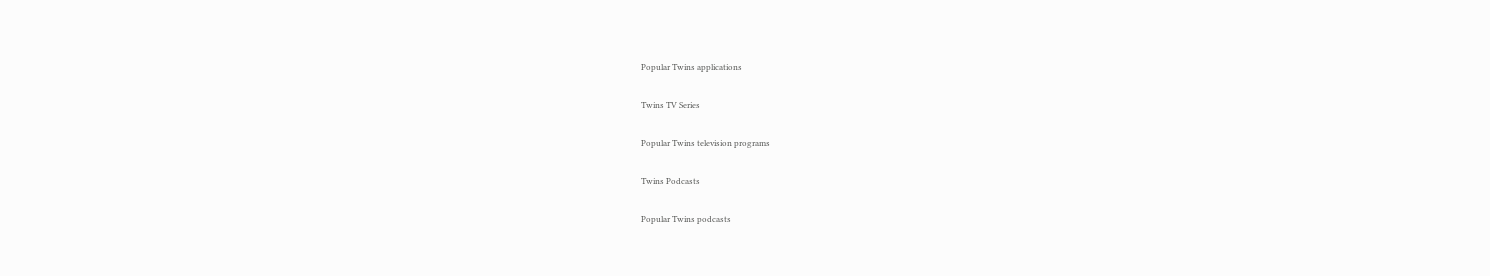Popular Twins applications

Twins TV Series

Popular Twins television programs

Twins Podcasts

Popular Twins podcasts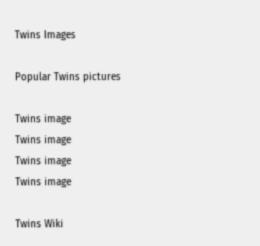Twins Images

Popular Twins pictures

Twins image
Twins image
Twins image
Twins image

Twins Wiki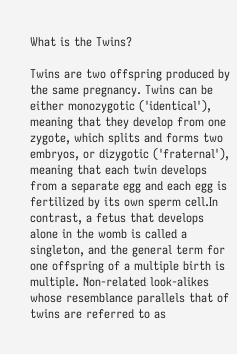What is the Twins?

Twins are two offspring produced by the same pregnancy. Twins can be either monozygotic ('identical'), meaning that they develop from one zygote, which splits and forms two embryos, or dizygotic ('fraternal'), meaning that each twin develops from a separate egg and each egg is fertilized by its own sperm cell.In contrast, a fetus that develops alone in the womb is called a singleton, and the general term for one offspring of a multiple birth is multiple. Non-related look-alikes whose resemblance parallels that of twins are referred to as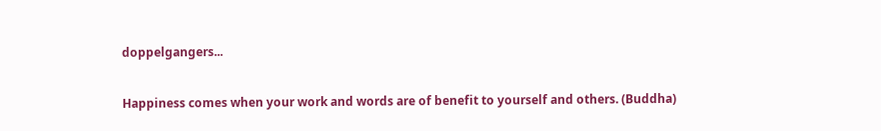doppelgangers...

Happiness comes when your work and words are of benefit to yourself and others. (Buddha)